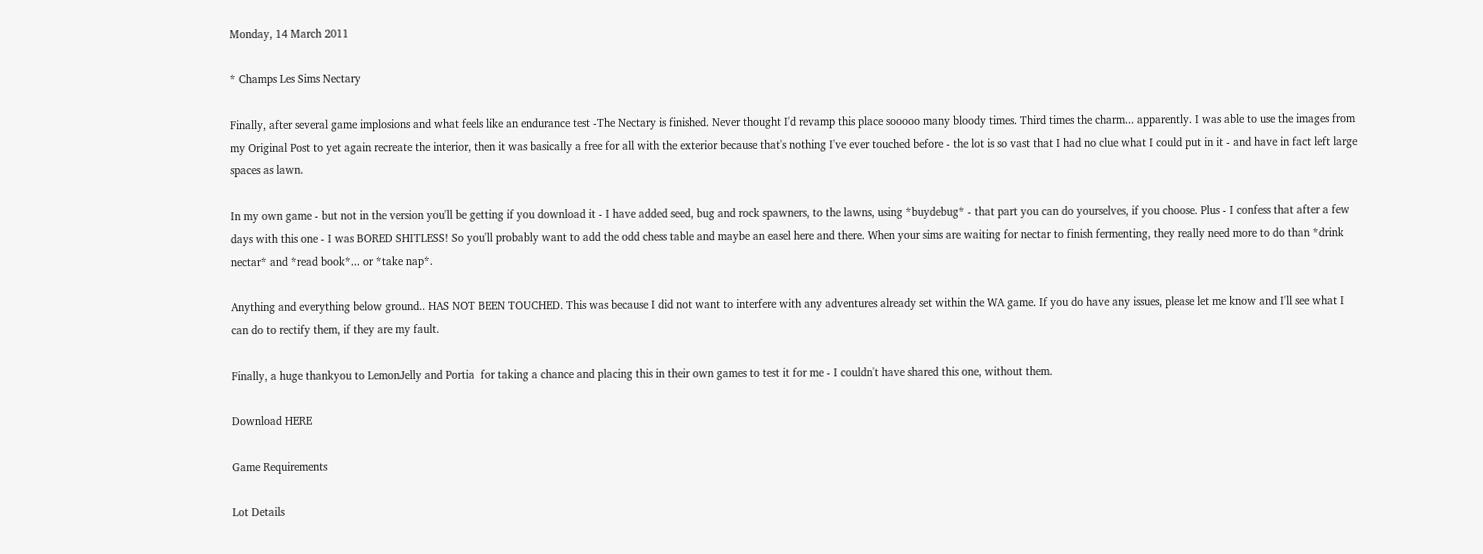Monday, 14 March 2011

* Champs Les Sims Nectary

Finally, after several game implosions and what feels like an endurance test -The Nectary is finished. Never thought I'd revamp this place sooooo many bloody times. Third times the charm... apparently. I was able to use the images from my Original Post to yet again recreate the interior, then it was basically a free for all with the exterior because that's nothing I've ever touched before - the lot is so vast that I had no clue what I could put in it - and have in fact left large spaces as lawn.

In my own game - but not in the version you'll be getting if you download it - I have added seed, bug and rock spawners, to the lawns, using *buydebug* - that part you can do yourselves, if you choose. Plus - I confess that after a few days with this one - I was BORED SHITLESS! So you'll probably want to add the odd chess table and maybe an easel here and there. When your sims are waiting for nectar to finish fermenting, they really need more to do than *drink nectar* and *read book*... or *take nap*.

Anything and everything below ground.. HAS NOT BEEN TOUCHED. This was because I did not want to interfere with any adventures already set within the WA game. If you do have any issues, please let me know and I'll see what I can do to rectify them, if they are my fault.

Finally, a huge thankyou to LemonJelly and Portia  for taking a chance and placing this in their own games to test it for me - I couldn't have shared this one, without them.

Download HERE

Game Requirements

Lot Details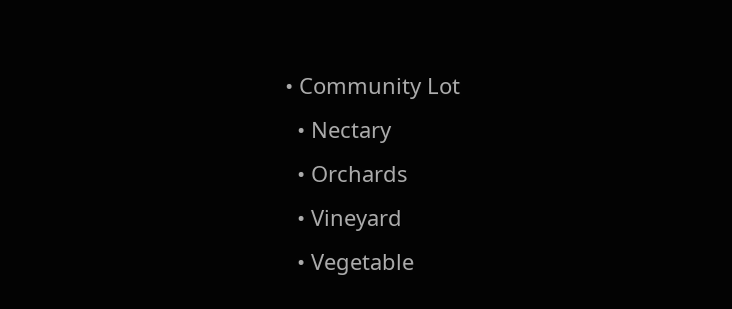• Community Lot
  • Nectary
  • Orchards
  • Vineyard
  • Vegetable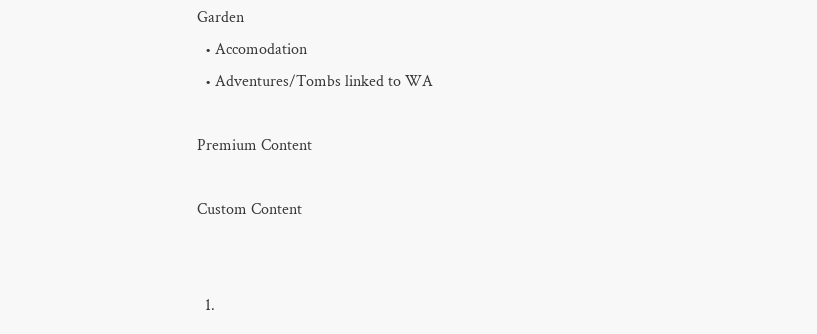Garden
  • Accomodation
  • Adventures/Tombs linked to WA

Premium Content

Custom Content


  1.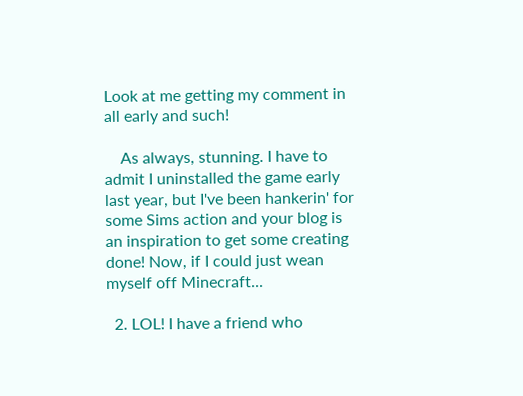Look at me getting my comment in all early and such!

    As always, stunning. I have to admit I uninstalled the game early last year, but I've been hankerin' for some Sims action and your blog is an inspiration to get some creating done! Now, if I could just wean myself off Minecraft...

  2. LOL! I have a friend who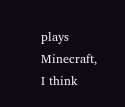plays Minecraft, I think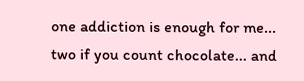one addiction is enough for me... two if you count chocolate... and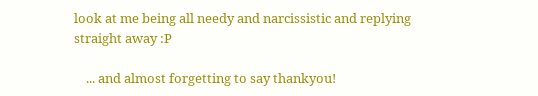look at me being all needy and narcissistic and replying straight away :P

    ... and almost forgetting to say thankyou!